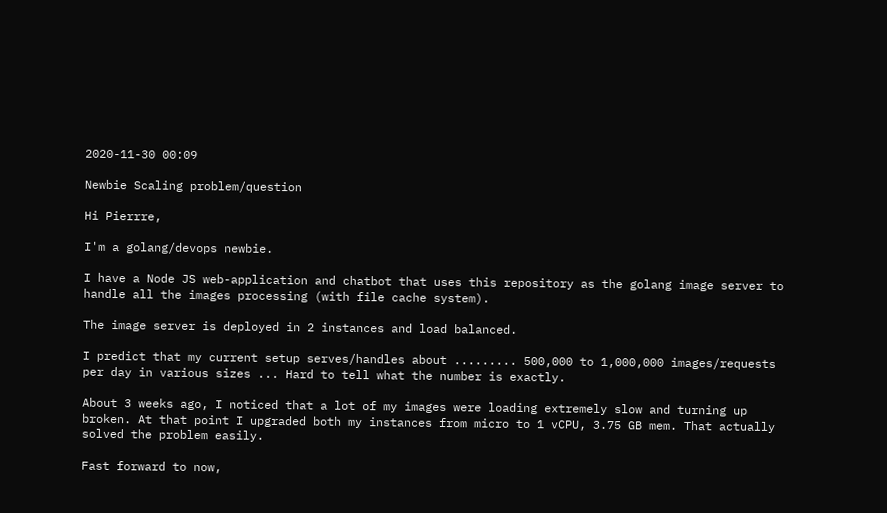2020-11-30 00:09

Newbie Scaling problem/question

Hi Pierrre,

I'm a golang/devops newbie.

I have a Node JS web-application and chatbot that uses this repository as the golang image server to handle all the images processing (with file cache system).

The image server is deployed in 2 instances and load balanced.

I predict that my current setup serves/handles about ......... 500,000 to 1,000,000 images/requests per day in various sizes ... Hard to tell what the number is exactly.

About 3 weeks ago, I noticed that a lot of my images were loading extremely slow and turning up broken. At that point I upgraded both my instances from micro to 1 vCPU, 3.75 GB mem. That actually solved the problem easily.

Fast forward to now,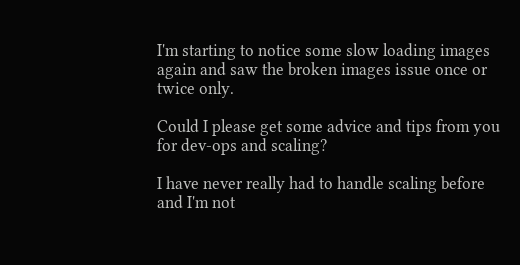I'm starting to notice some slow loading images again and saw the broken images issue once or twice only.

Could I please get some advice and tips from you for dev-ops and scaling?

I have never really had to handle scaling before and I'm not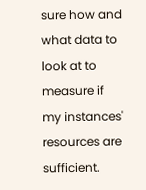sure how and what data to look at to measure if my instances' resources are sufficient.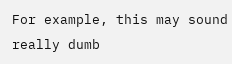For example, this may sound really dumb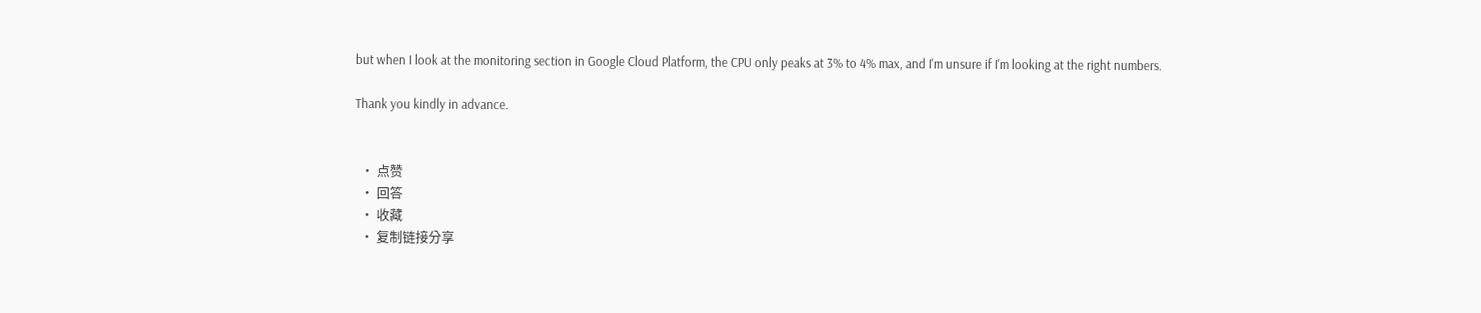but when I look at the monitoring section in Google Cloud Platform, the CPU only peaks at 3% to 4% max, and I'm unsure if I'm looking at the right numbers.

Thank you kindly in advance.


  • 点赞
  • 回答
  • 收藏
  • 复制链接分享